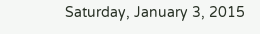Saturday, January 3, 2015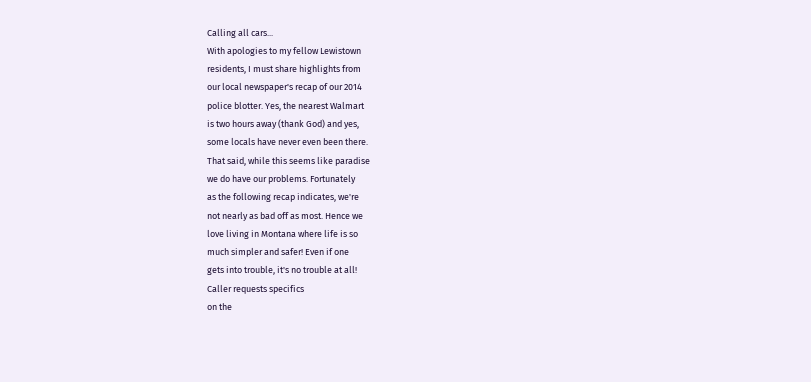Calling all cars...
With apologies to my fellow Lewistown
residents, I must share highlights from
our local newspaper's recap of our 2014
police blotter. Yes, the nearest Walmart
is two hours away (thank God) and yes,
some locals have never even been there.
That said, while this seems like paradise
we do have our problems. Fortunately
as the following recap indicates, we're
not nearly as bad off as most. Hence we
love living in Montana where life is so
much simpler and safer! Even if one
gets into trouble, it's no trouble at all!
Caller requests specifics
on the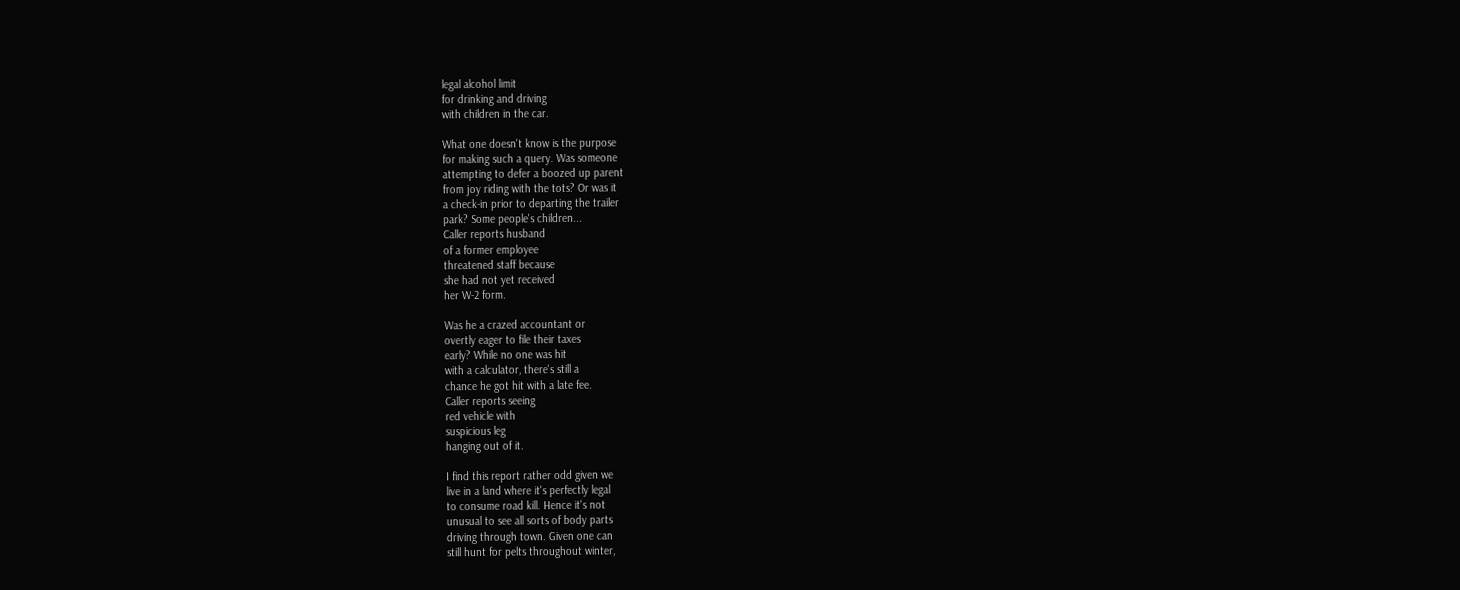legal alcohol limit
for drinking and driving
with children in the car.

What one doesn't know is the purpose
for making such a query. Was someone
attempting to defer a boozed up parent
from joy riding with the tots? Or was it
a check-in prior to departing the trailer
park? Some people's children...
Caller reports husband
of a former employee
threatened staff because
she had not yet received
her W-2 form.

Was he a crazed accountant or
overtly eager to file their taxes
early? While no one was hit
with a calculator, there's still a
chance he got hit with a late fee.
Caller reports seeing
red vehicle with
suspicious leg
hanging out of it.

I find this report rather odd given we
live in a land where it's perfectly legal
to consume road kill. Hence it's not
unusual to see all sorts of body parts
driving through town. Given one can
still hunt for pelts throughout winter,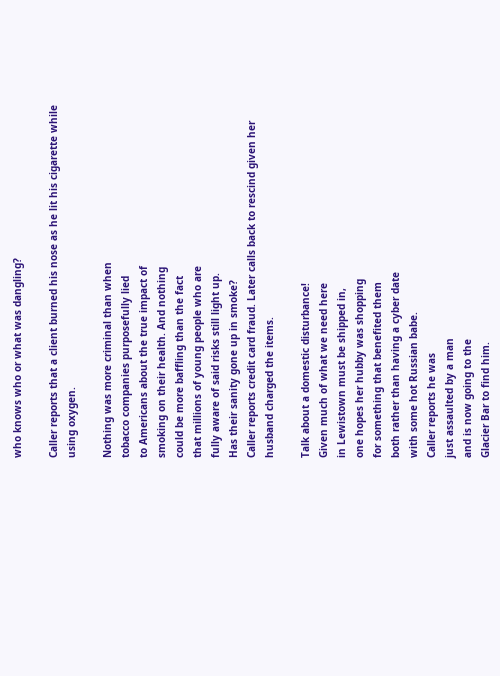who knows who or what was dangling?

Caller reports that a client burned his nose as he lit his cigarette while using oxygen.

Nothing was more criminal than when
tobacco companies purposefully lied
to Americans about the true impact of
smoking on their health. And nothing
could be more baffling than the fact
that millions of young people who are
fully aware of said risks still light up.
Has their sanity gone up in smoke?
Caller reports credit card fraud. Later calls back to rescind given her husband charged the items.

Talk about a domestic disturbance!
Given much of what we need here
in Lewistown must be shipped in,
one hopes her hubby was shopping
for something that benefited them
both rather than having a cyber date
with some hot Russian babe.
Caller reports he was
just assaulted by a man
and is now going to the
Glacier Bar to find him.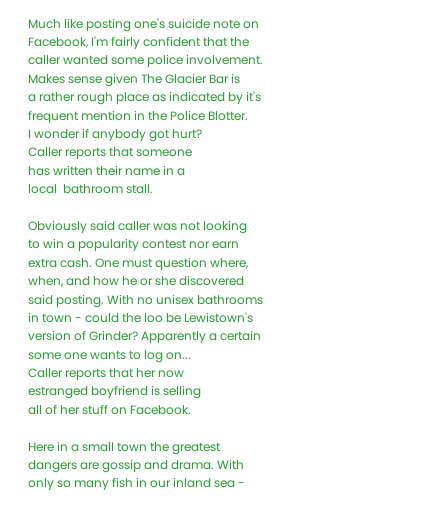Much like posting one's suicide note on
Facebook, I'm fairly confident that the
caller wanted some police involvement.
Makes sense given The Glacier Bar is
a rather rough place as indicated by it's
frequent mention in the Police Blotter.
I wonder if anybody got hurt?
Caller reports that someone
has written their name in a
local  bathroom stall.

Obviously said caller was not looking
to win a popularity contest nor earn
extra cash. One must question where,
when, and how he or she discovered
said posting. With no unisex bathrooms
in town - could the loo be Lewistown's
version of Grinder? Apparently a certain
some one wants to log on...
Caller reports that her now
estranged boyfriend is selling
all of her stuff on Facebook.

Here in a small town the greatest
dangers are gossip and drama. With
only so many fish in our inland sea -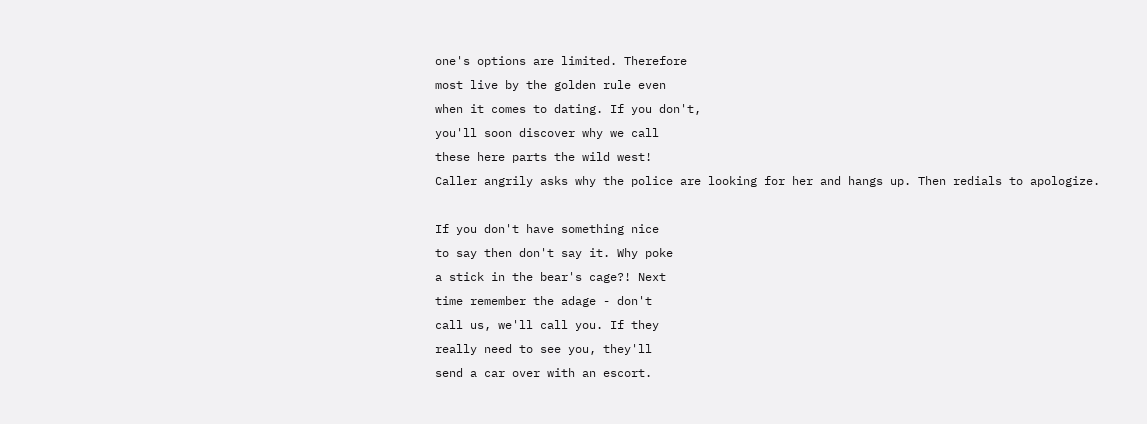one's options are limited. Therefore
most live by the golden rule even
when it comes to dating. If you don't,
you'll soon discover why we call
these here parts the wild west!
Caller angrily asks why the police are looking for her and hangs up. Then redials to apologize.

If you don't have something nice
to say then don't say it. Why poke
a stick in the bear's cage?! Next
time remember the adage - don't
call us, we'll call you. If they
really need to see you, they'll
send a car over with an escort.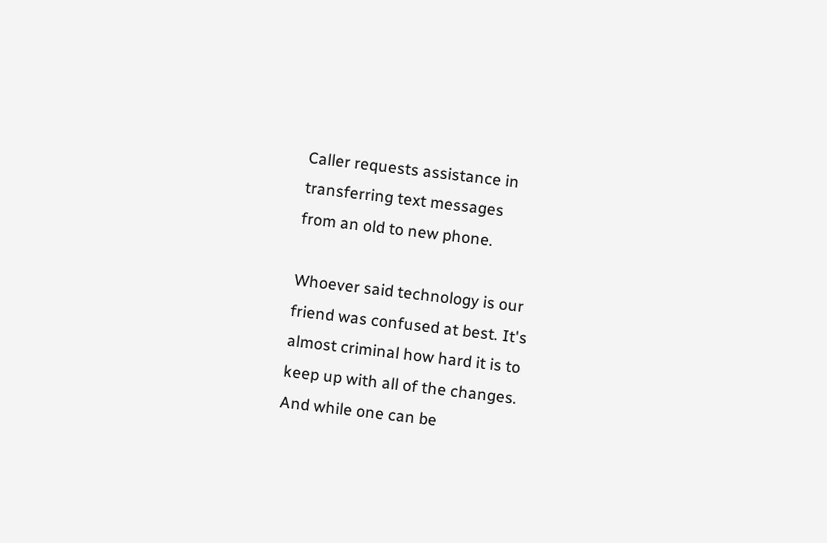Caller requests assistance in
transferring text messages
from an old to new phone.

Whoever said technology is our
friend was confused at best. It's
almost criminal how hard it is to
keep up with all of the changes.
And while one can be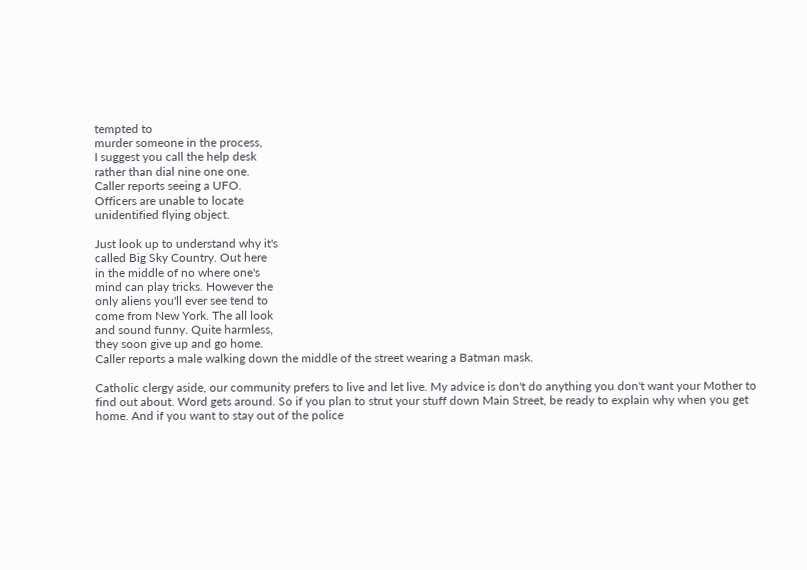tempted to
murder someone in the process,
I suggest you call the help desk
rather than dial nine one one.
Caller reports seeing a UFO.
Officers are unable to locate
unidentified flying object.

Just look up to understand why it's
called Big Sky Country. Out here
in the middle of no where one's
mind can play tricks. However the
only aliens you'll ever see tend to
come from New York. The all look
and sound funny. Quite harmless,
they soon give up and go home.
Caller reports a male walking down the middle of the street wearing a Batman mask.

Catholic clergy aside, our community prefers to live and let live. My advice is don't do anything you don't want your Mother to find out about. Word gets around. So if you plan to strut your stuff down Main Street, be ready to explain why when you get home. And if you want to stay out of the police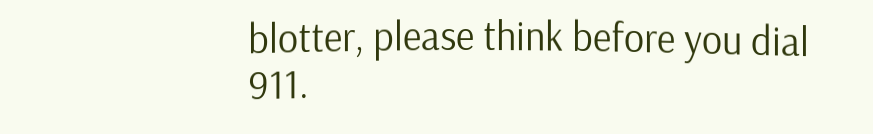blotter, please think before you dial 911.